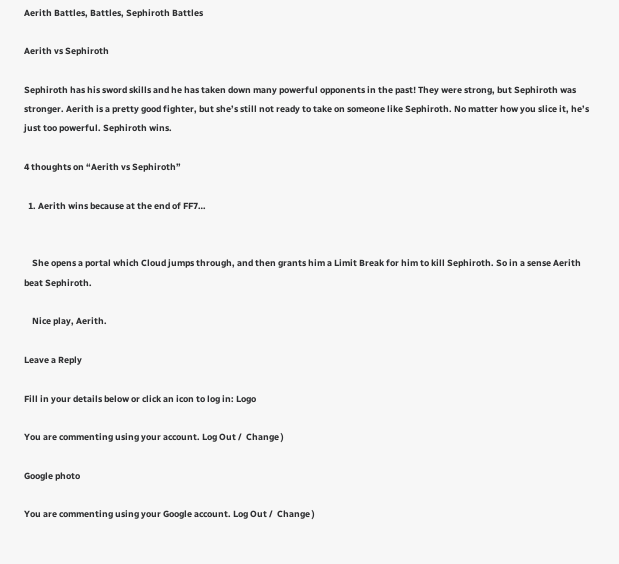Aerith Battles, Battles, Sephiroth Battles

Aerith vs Sephiroth

Sephiroth has his sword skills and he has taken down many powerful opponents in the past! They were strong, but Sephiroth was stronger. Aerith is a pretty good fighter, but she’s still not ready to take on someone like Sephiroth. No matter how you slice it, he’s just too powerful. Sephiroth wins.

4 thoughts on “Aerith vs Sephiroth”

  1. Aerith wins because at the end of FF7…


    She opens a portal which Cloud jumps through, and then grants him a Limit Break for him to kill Sephiroth. So in a sense Aerith beat Sephiroth.

    Nice play, Aerith.

Leave a Reply

Fill in your details below or click an icon to log in: Logo

You are commenting using your account. Log Out /  Change )

Google photo

You are commenting using your Google account. Log Out /  Change )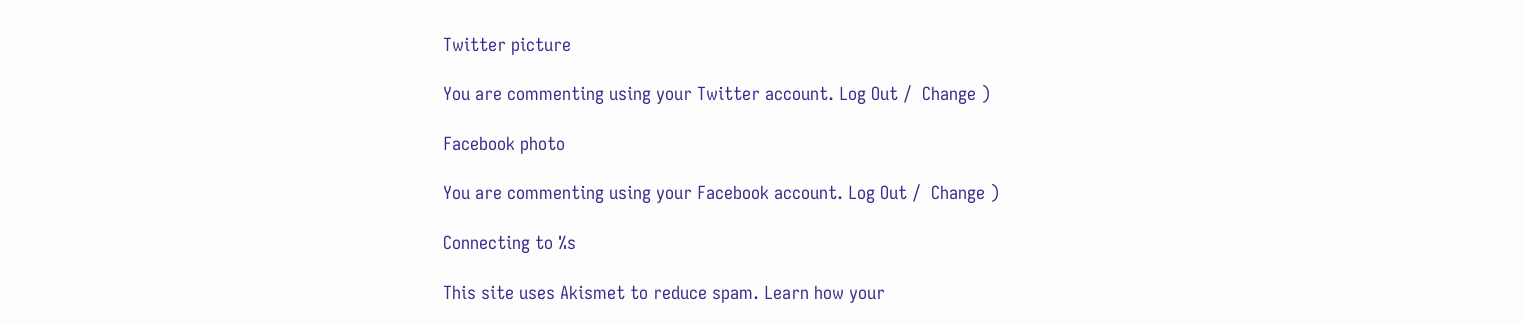Twitter picture

You are commenting using your Twitter account. Log Out /  Change )

Facebook photo

You are commenting using your Facebook account. Log Out /  Change )

Connecting to %s

This site uses Akismet to reduce spam. Learn how your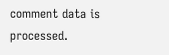comment data is processed.